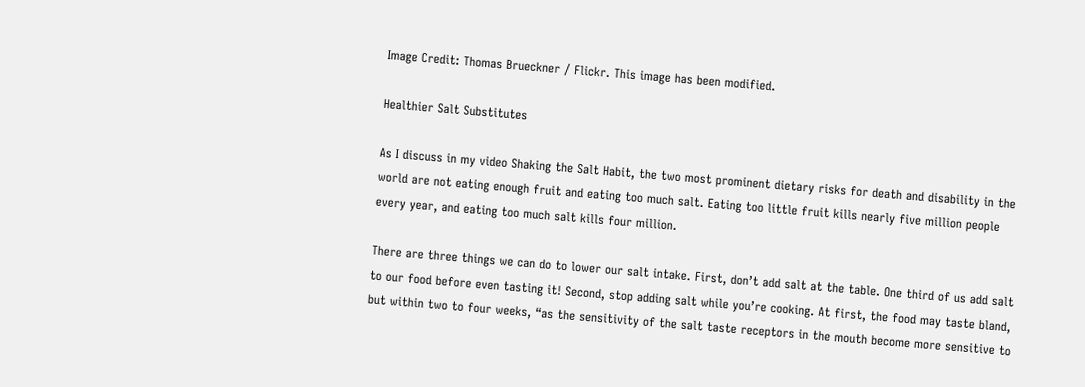Image Credit: Thomas Brueckner / Flickr. This image has been modified.

Healthier Salt Substitutes

As I discuss in my video Shaking the Salt Habit, the two most prominent dietary risks for death and disability in the world are not eating enough fruit and eating too much salt. Eating too little fruit kills nearly five million people every year, and eating too much salt kills four million.

There are three things we can do to lower our salt intake. First, don’t add salt at the table. One third of us add salt to our food before even tasting it! Second, stop adding salt while you’re cooking. At first, the food may taste bland, but within two to four weeks, “as the sensitivity of the salt taste receptors in the mouth become more sensitive to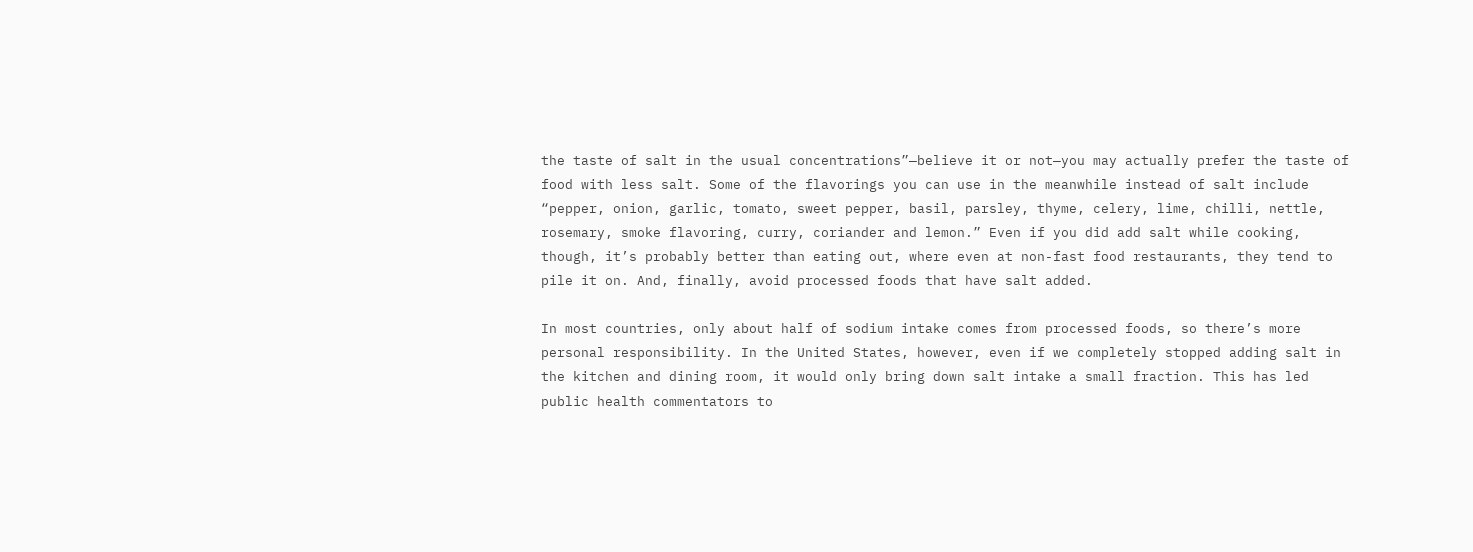the taste of salt in the usual concentrations”—believe it or not—you may actually prefer the taste of food with less salt. Some of the flavorings you can use in the meanwhile instead of salt include “pepper, onion, garlic, tomato, sweet pepper, basil, parsley, thyme, celery, lime, chilli, nettle, rosemary, smoke flavoring, curry, coriander and lemon.” Even if you did add salt while cooking, though, it’s probably better than eating out, where even at non-fast food restaurants, they tend to pile it on. And, finally, avoid processed foods that have salt added.

In most countries, only about half of sodium intake comes from processed foods, so there’s more personal responsibility. In the United States, however, even if we completely stopped adding salt in the kitchen and dining room, it would only bring down salt intake a small fraction. This has led public health commentators to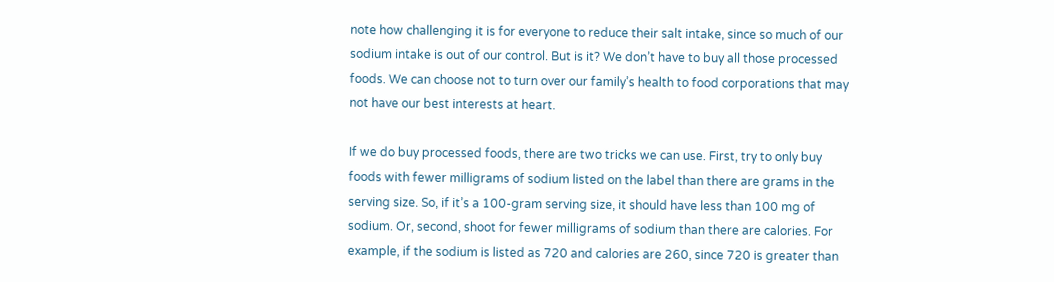note how challenging it is for everyone to reduce their salt intake, since so much of our sodium intake is out of our control. But is it? We don’t have to buy all those processed foods. We can choose not to turn over our family’s health to food corporations that may not have our best interests at heart.

If we do buy processed foods, there are two tricks we can use. First, try to only buy foods with fewer milligrams of sodium listed on the label than there are grams in the serving size. So, if it’s a 100-gram serving size, it should have less than 100 mg of sodium. Or, second, shoot for fewer milligrams of sodium than there are calories. For example, if the sodium is listed as 720 and calories are 260, since 720 is greater than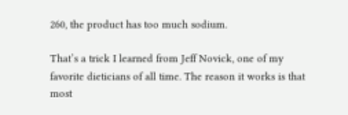260, the product has too much sodium.

That’s a trick I learned from Jeff Novick, one of my favorite dieticians of all time. The reason it works is that most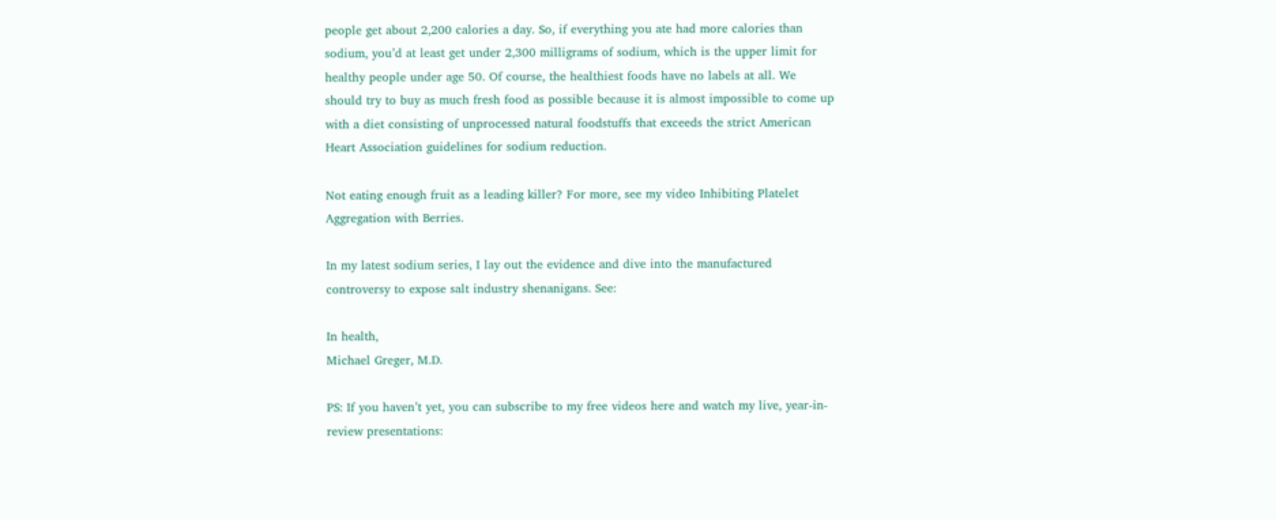people get about 2,200 calories a day. So, if everything you ate had more calories than sodium, you’d at least get under 2,300 milligrams of sodium, which is the upper limit for healthy people under age 50. Of course, the healthiest foods have no labels at all. We should try to buy as much fresh food as possible because it is almost impossible to come up with a diet consisting of unprocessed natural foodstuffs that exceeds the strict American Heart Association guidelines for sodium reduction.

Not eating enough fruit as a leading killer? For more, see my video Inhibiting Platelet Aggregation with Berries.

In my latest sodium series, I lay out the evidence and dive into the manufactured controversy to expose salt industry shenanigans. See:

In health,
Michael Greger, M.D.

PS: If you haven’t yet, you can subscribe to my free videos here and watch my live, year-in-review presentations: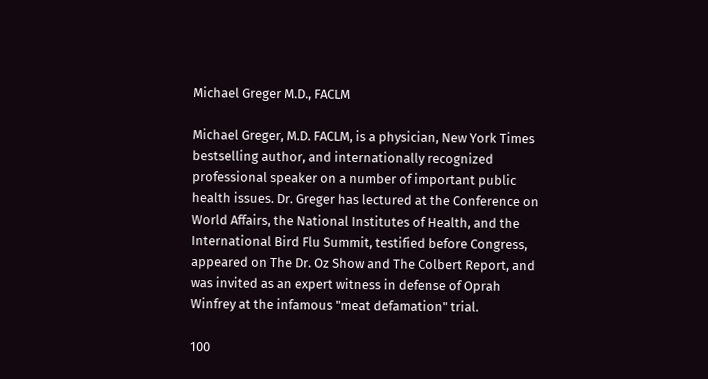Michael Greger M.D., FACLM

Michael Greger, M.D. FACLM, is a physician, New York Times bestselling author, and internationally recognized professional speaker on a number of important public health issues. Dr. Greger has lectured at the Conference on World Affairs, the National Institutes of Health, and the International Bird Flu Summit, testified before Congress, appeared on The Dr. Oz Show and The Colbert Report, and was invited as an expert witness in defense of Oprah Winfrey at the infamous "meat defamation" trial.

100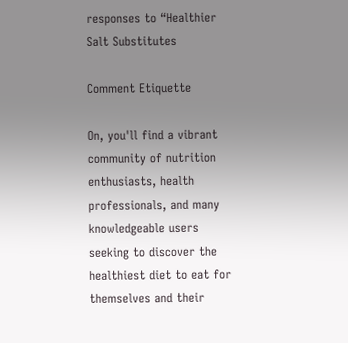responses to “Healthier Salt Substitutes

Comment Etiquette

On, you'll find a vibrant community of nutrition enthusiasts, health professionals, and many knowledgeable users seeking to discover the healthiest diet to eat for themselves and their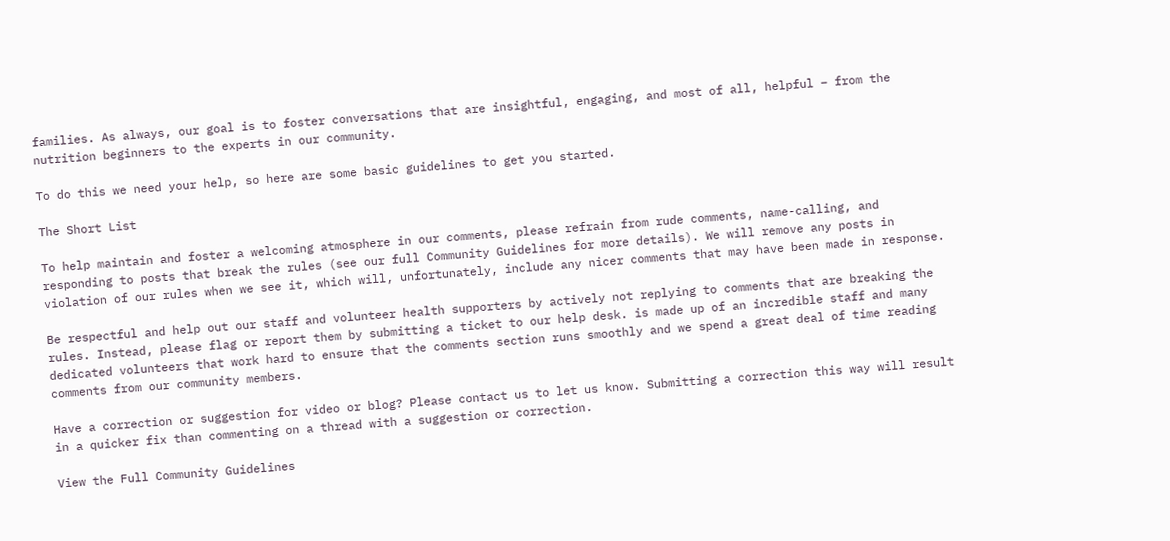families. As always, our goal is to foster conversations that are insightful, engaging, and most of all, helpful – from the nutrition beginners to the experts in our community.

To do this we need your help, so here are some basic guidelines to get you started.

The Short List

To help maintain and foster a welcoming atmosphere in our comments, please refrain from rude comments, name-calling, and responding to posts that break the rules (see our full Community Guidelines for more details). We will remove any posts in violation of our rules when we see it, which will, unfortunately, include any nicer comments that may have been made in response.

Be respectful and help out our staff and volunteer health supporters by actively not replying to comments that are breaking the rules. Instead, please flag or report them by submitting a ticket to our help desk. is made up of an incredible staff and many dedicated volunteers that work hard to ensure that the comments section runs smoothly and we spend a great deal of time reading comments from our community members.

Have a correction or suggestion for video or blog? Please contact us to let us know. Submitting a correction this way will result in a quicker fix than commenting on a thread with a suggestion or correction.

View the Full Community Guidelines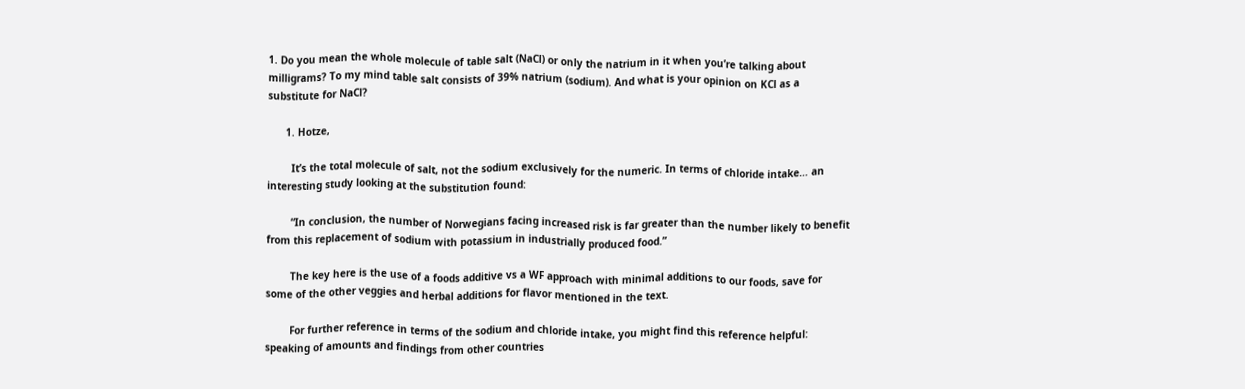1. Do you mean the whole molecule of table salt (NaCl) or only the natrium in it when you’re talking about milligrams? To my mind table salt consists of 39% natrium (sodium). And what is your opinion on KCl as a substitute for NaCl?

      1. Hotze,

        It’s the total molecule of salt, not the sodium exclusively for the numeric. In terms of chloride intake… an interesting study looking at the substitution found:

        “In conclusion, the number of Norwegians facing increased risk is far greater than the number likely to benefit from this replacement of sodium with potassium in industrially produced food.”

        The key here is the use of a foods additive vs a WF approach with minimal additions to our foods, save for some of the other veggies and herbal additions for flavor mentioned in the text.

        For further reference in terms of the sodium and chloride intake, you might find this reference helpful: speaking of amounts and findings from other countries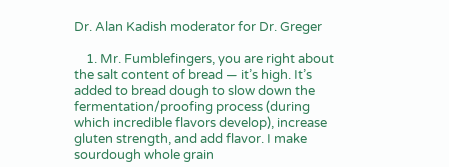Dr. Alan Kadish moderator for Dr. Greger

    1. Mr. Fumblefingers, you are right about the salt content of bread — it’s high. It’s added to bread dough to slow down the fermentation/proofing process (during which incredible flavors develop), increase gluten strength, and add flavor. I make sourdough whole grain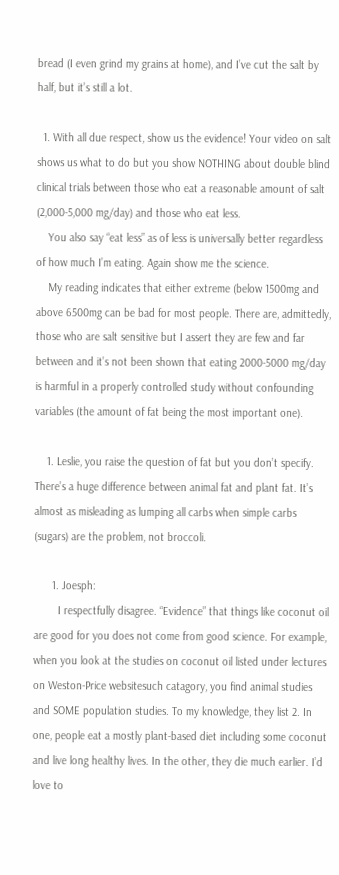bread (I even grind my grains at home), and I’ve cut the salt by half, but it’s still a lot.

  1. With all due respect, show us the evidence! Your video on salt shows us what to do but you show NOTHING about double blind clinical trials between those who eat a reasonable amount of salt (2,000-5,000 mg/day) and those who eat less.
    You also say “eat less” as of less is universally better regardless of how much I’m eating. Again show me the science.
    My reading indicates that either extreme (below 1500mg and above 6500mg can be bad for most people. There are, admittedly, those who are salt sensitive but I assert they are few and far between and it’s not been shown that eating 2000-5000 mg/day is harmful in a properly controlled study without confounding variables (the amount of fat being the most important one).

    1. Leslie, you raise the question of fat but you don’t specify. There’s a huge difference between animal fat and plant fat. It’s almost as misleading as lumping all carbs when simple carbs (sugars) are the problem, not broccoli.

      1. Joesph:
        I respectfully disagree. “Evidence” that things like coconut oil are good for you does not come from good science. For example, when you look at the studies on coconut oil listed under lectures on Weston-Price websitesuch catagory, you find animal studies and SOME population studies. To my knowledge, they list 2. In one, people eat a mostly plant-based diet including some coconut and live long healthy lives. In the other, they die much earlier. I’d love to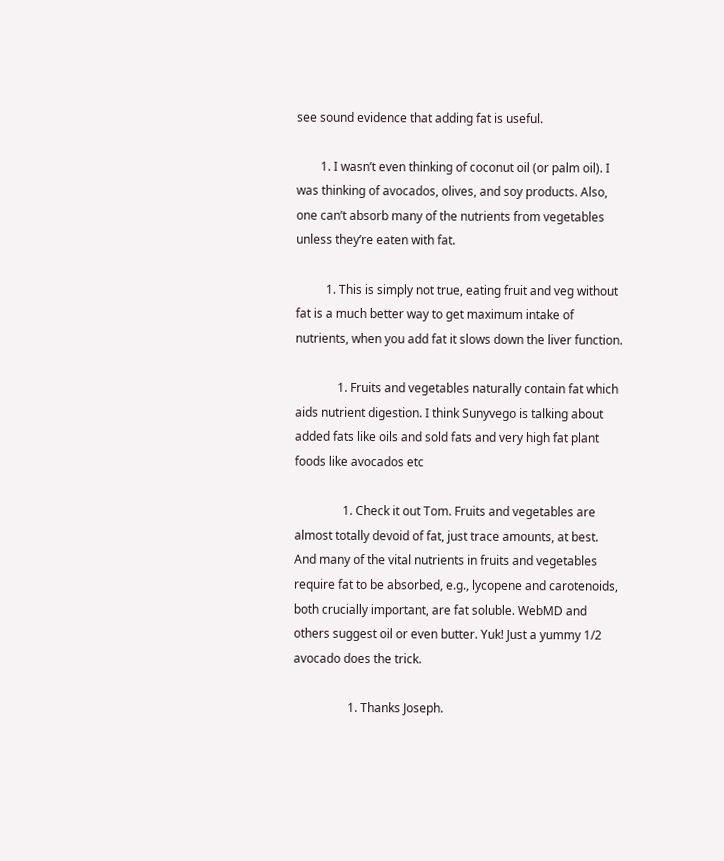see sound evidence that adding fat is useful.

        1. I wasn’t even thinking of coconut oil (or palm oil). I was thinking of avocados, olives, and soy products. Also, one can’t absorb many of the nutrients from vegetables unless they’re eaten with fat.

          1. This is simply not true, eating fruit and veg without fat is a much better way to get maximum intake of nutrients, when you add fat it slows down the liver function.

              1. Fruits and vegetables naturally contain fat which aids nutrient digestion. I think Sunyvego is talking about added fats like oils and sold fats and very high fat plant foods like avocados etc

                1. Check it out Tom. Fruits and vegetables are almost totally devoid of fat, just trace amounts, at best. And many of the vital nutrients in fruits and vegetables require fat to be absorbed, e.g., lycopene and carotenoids, both crucially important, are fat soluble. WebMD and others suggest oil or even butter. Yuk! Just a yummy 1/2 avocado does the trick.

                  1. Thanks Joseph.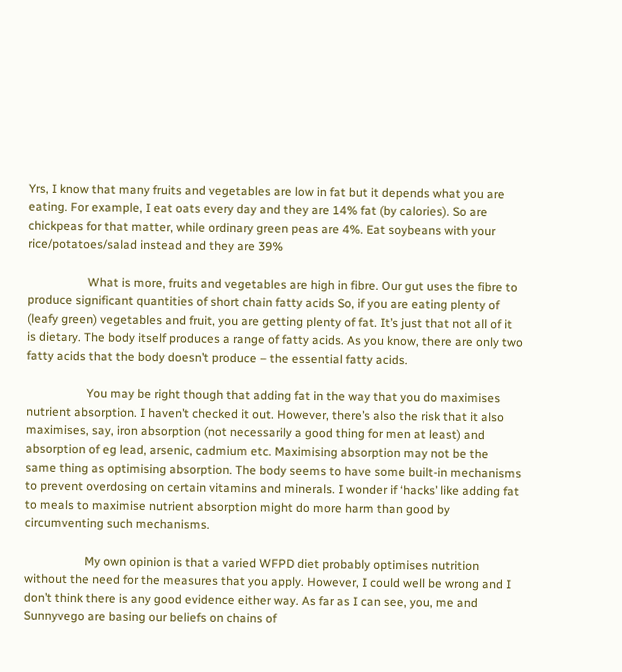Yrs, I know that many fruits and vegetables are low in fat but it depends what you are eating. For example, I eat oats every day and they are 14% fat (by calories). So are chickpeas for that matter, while ordinary green peas are 4%. Eat soybeans with your rice/potatoes/salad instead and they are 39%

                    What is more, fruits and vegetables are high in fibre. Our gut uses the fibre to produce significant quantities of short chain fatty acids So, if you are eating plenty of (leafy green) vegetables and fruit, you are getting plenty of fat. It’s just that not all of it is dietary. The body itself produces a range of fatty acids. As you know, there are only two fatty acids that the body doesn’t produce – the essential fatty acids.

                    You may be right though that adding fat in the way that you do maximises nutrient absorption. I haven’t checked it out. However, there’s also the risk that it also maximises, say, iron absorption (not necessarily a good thing for men at least) and absorption of eg lead, arsenic, cadmium etc. Maximising absorption may not be the same thing as optimising absorption. The body seems to have some built-in mechanisms to prevent overdosing on certain vitamins and minerals. I wonder if ‘hacks’ like adding fat to meals to maximise nutrient absorption might do more harm than good by circumventing such mechanisms.

                    My own opinion is that a varied WFPD diet probably optimises nutrition without the need for the measures that you apply. However, I could well be wrong and I don’t think there is any good evidence either way. As far as I can see, you, me and Sunnyvego are basing our beliefs on chains of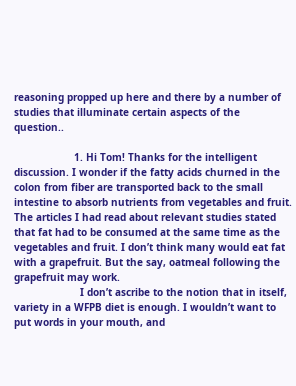reasoning propped up here and there by a number of studies that illuminate certain aspects of the question..

                    1. Hi Tom! Thanks for the intelligent discussion. I wonder if the fatty acids churned in the colon from fiber are transported back to the small intestine to absorb nutrients from vegetables and fruit. The articles I had read about relevant studies stated that fat had to be consumed at the same time as the vegetables and fruit. I don’t think many would eat fat with a grapefruit. But the say, oatmeal following the grapefruit may work.
                      I don’t ascribe to the notion that in itself, variety in a WFPB diet is enough. I wouldn’t want to put words in your mouth, and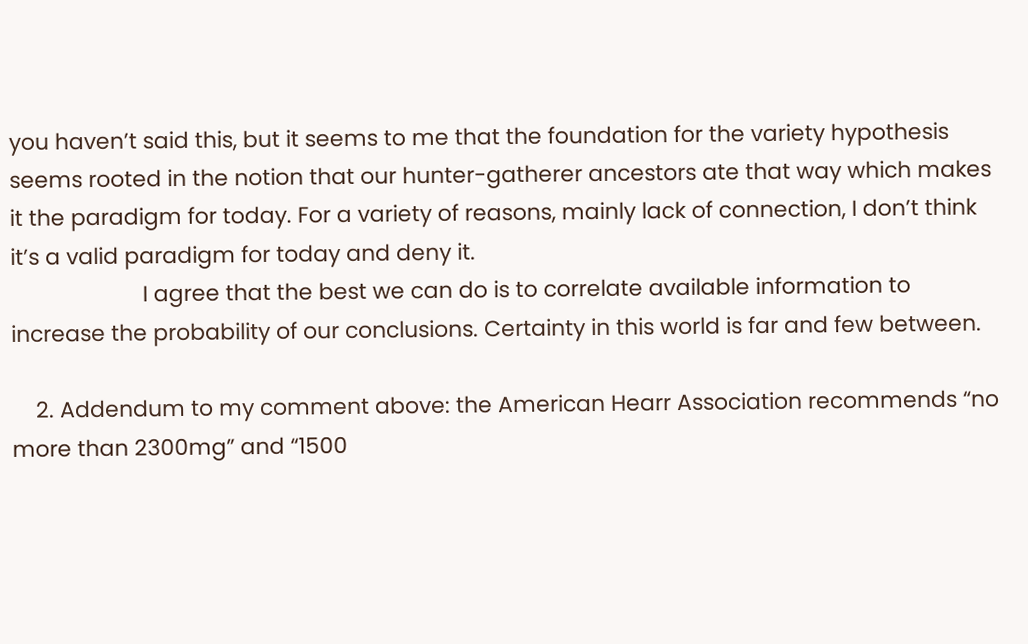you haven’t said this, but it seems to me that the foundation for the variety hypothesis seems rooted in the notion that our hunter-gatherer ancestors ate that way which makes it the paradigm for today. For a variety of reasons, mainly lack of connection, I don’t think it’s a valid paradigm for today and deny it.
                      I agree that the best we can do is to correlate available information to increase the probability of our conclusions. Certainty in this world is far and few between.

    2. Addendum to my comment above: the American Hearr Association recommends “no more than 2300mg” and “1500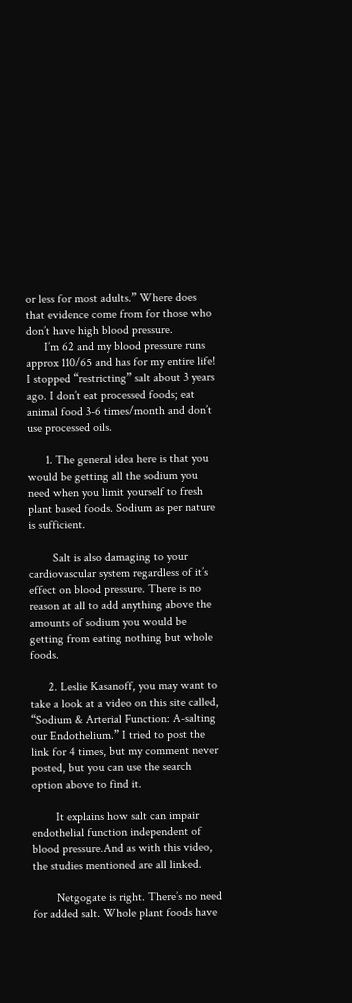or less for most adults.” Where does that evidence come from for those who don’t have high blood pressure.
      I’m 62 and my blood pressure runs approx 110/65 and has for my entire life! I stopped “restricting” salt about 3 years ago. I don’t eat processed foods; eat animal food 3-6 times/month and don’t use processed oils.

      1. The general idea here is that you would be getting all the sodium you need when you limit yourself to fresh plant based foods. Sodium as per nature is sufficient.

        Salt is also damaging to your cardiovascular system regardless of it’s effect on blood pressure. There is no reason at all to add anything above the amounts of sodium you would be getting from eating nothing but whole foods.

      2. Leslie Kasanoff, you may want to take a look at a video on this site called, “Sodium & Arterial Function: A-salting our Endothelium.” I tried to post the link for 4 times, but my comment never posted, but you can use the search option above to find it.

        It explains how salt can impair endothelial function independent of blood pressure.And as with this video, the studies mentioned are all linked.

        Netgogate is right. There’s no need for added salt. Whole plant foods have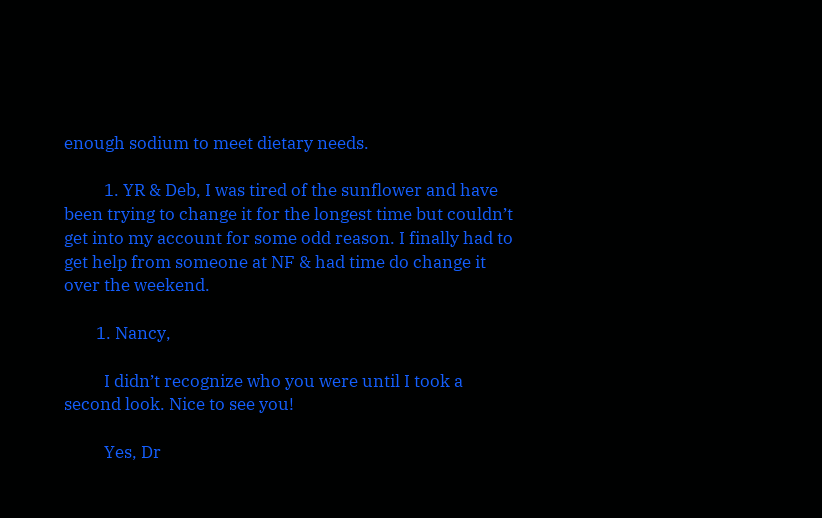enough sodium to meet dietary needs.

          1. YR & Deb, I was tired of the sunflower and have been trying to change it for the longest time but couldn’t get into my account for some odd reason. I finally had to get help from someone at NF & had time do change it over the weekend.

        1. Nancy,

          I didn’t recognize who you were until I took a second look. Nice to see you!

          Yes, Dr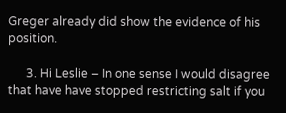Greger already did show the evidence of his position.

      3. Hi Leslie – In one sense I would disagree that have have stopped restricting salt if you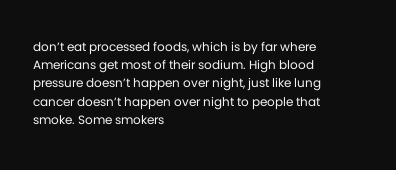don’t eat processed foods, which is by far where Americans get most of their sodium. High blood pressure doesn’t happen over night, just like lung cancer doesn’t happen over night to people that smoke. Some smokers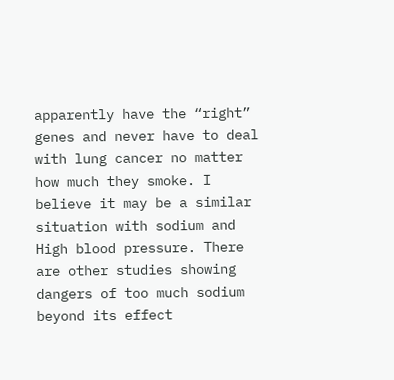apparently have the “right” genes and never have to deal with lung cancer no matter how much they smoke. I believe it may be a similar situation with sodium and High blood pressure. There are other studies showing dangers of too much sodium beyond its effect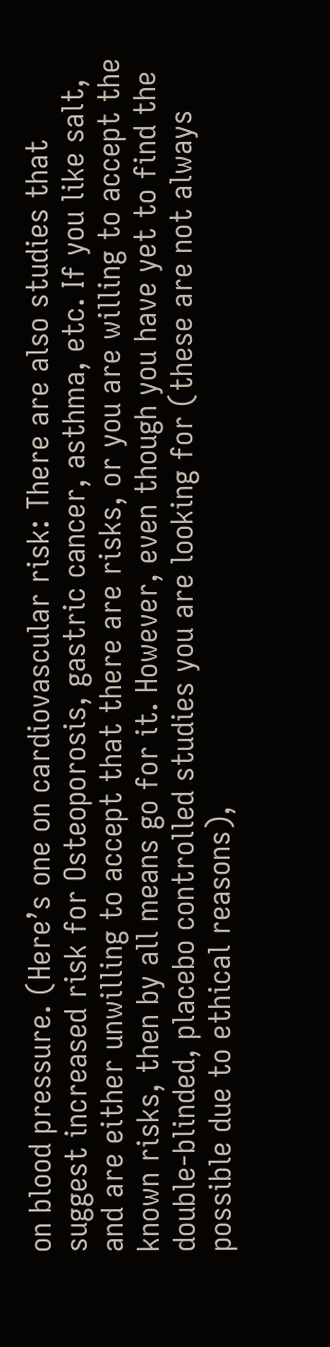on blood pressure. (Here’s one on cardiovascular risk: There are also studies that suggest increased risk for Osteoporosis, gastric cancer, asthma, etc. If you like salt, and are either unwilling to accept that there are risks, or you are willing to accept the known risks, then by all means go for it. However, even though you have yet to find the double-blinded, placebo controlled studies you are looking for (these are not always possible due to ethical reasons),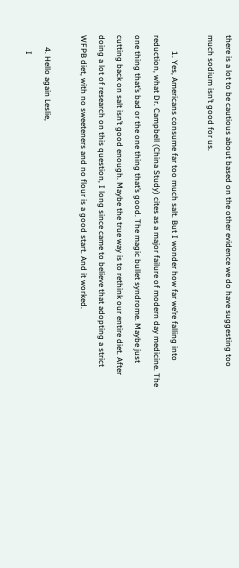there is a lot to be cautious about based on the other evidence we do have suggesting too much sodium isn’t good for us.

        1. Yes, Americans consume far too much salt. But I wonder how far we’re falling into reduction, what Dr. Campbell (China Study) cites as a major failure of modern day medicine. The one thing that’s bad or the one thing that’s good. The magic bullet syndrome. Maybe just cutting back on salt isn’t good enough. Maybe the true way is to rethink our entire diet. After doing a lot of research on this question, I long since came to believe that adopting a strict WFPB diet, with no sweeteners and no flour is a good start. And it worked.

      4. Hello again Leslie,
        I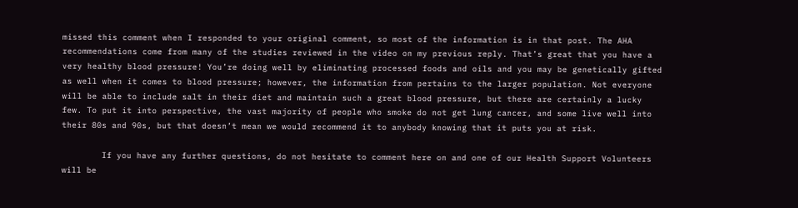missed this comment when I responded to your original comment, so most of the information is in that post. The AHA recommendations come from many of the studies reviewed in the video on my previous reply. That’s great that you have a very healthy blood pressure! You’re doing well by eliminating processed foods and oils and you may be genetically gifted as well when it comes to blood pressure; however, the information from pertains to the larger population. Not everyone will be able to include salt in their diet and maintain such a great blood pressure, but there are certainly a lucky few. To put it into perspective, the vast majority of people who smoke do not get lung cancer, and some live well into their 80s and 90s, but that doesn’t mean we would recommend it to anybody knowing that it puts you at risk.

        If you have any further questions, do not hesitate to comment here on and one of our Health Support Volunteers will be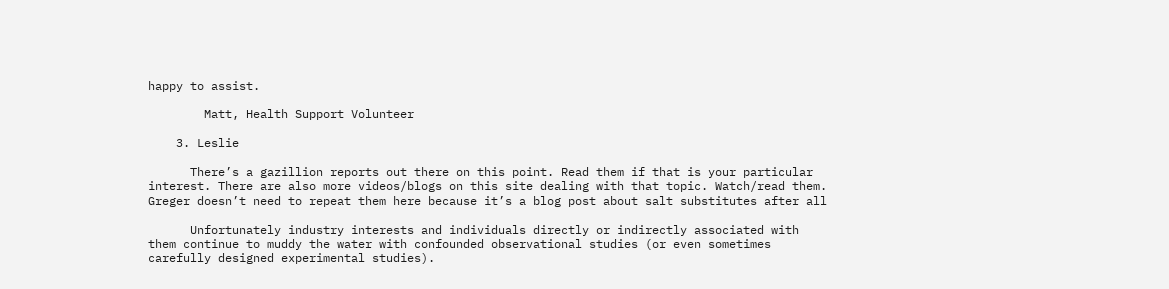happy to assist.

        Matt, Health Support Volunteer

    3. Leslie

      There’s a gazillion reports out there on this point. Read them if that is your particular interest. There are also more videos/blogs on this site dealing with that topic. Watch/read them. Greger doesn’t need to repeat them here because it’s a blog post about salt substitutes after all

      Unfortunately industry interests and individuals directly or indirectly associated with them continue to muddy the water with confounded observational studies (or even sometimes carefully designed experimental studies).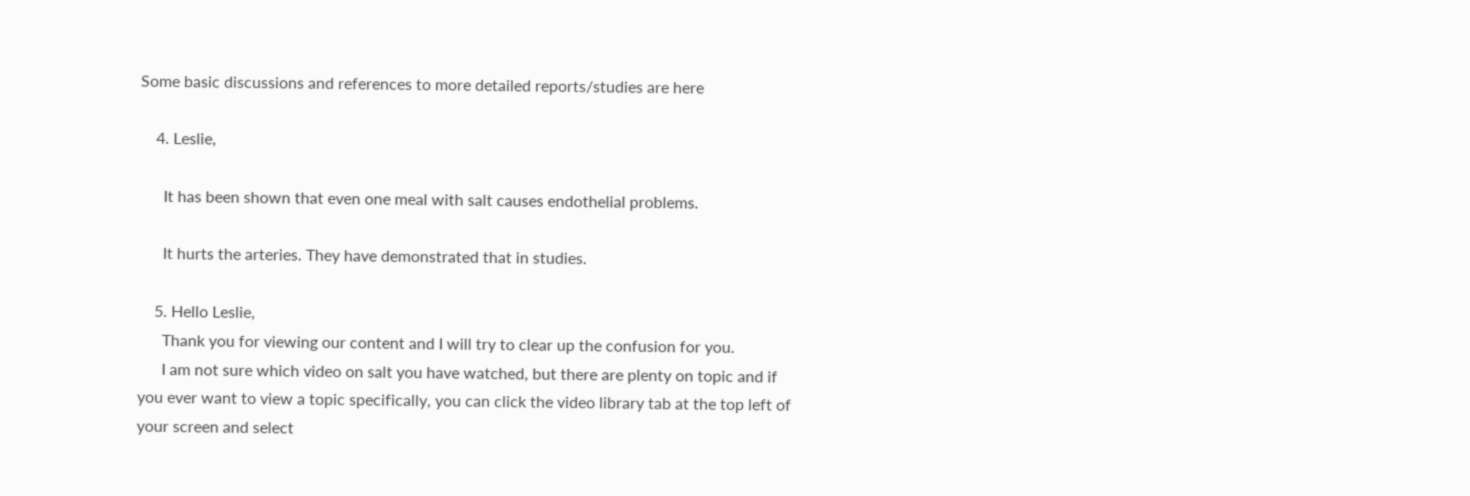Some basic discussions and references to more detailed reports/studies are here

    4. Leslie,

      It has been shown that even one meal with salt causes endothelial problems.

      It hurts the arteries. They have demonstrated that in studies.

    5. Hello Leslie,
      Thank you for viewing our content and I will try to clear up the confusion for you.
      I am not sure which video on salt you have watched, but there are plenty on topic and if you ever want to view a topic specifically, you can click the video library tab at the top left of your screen and select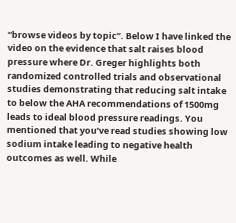“browse videos by topic”. Below I have linked the video on the evidence that salt raises blood pressure where Dr. Greger highlights both randomized controlled trials and observational studies demonstrating that reducing salt intake to below the AHA recommendations of 1500mg leads to ideal blood pressure readings. You mentioned that you’ve read studies showing low sodium intake leading to negative health outcomes as well. While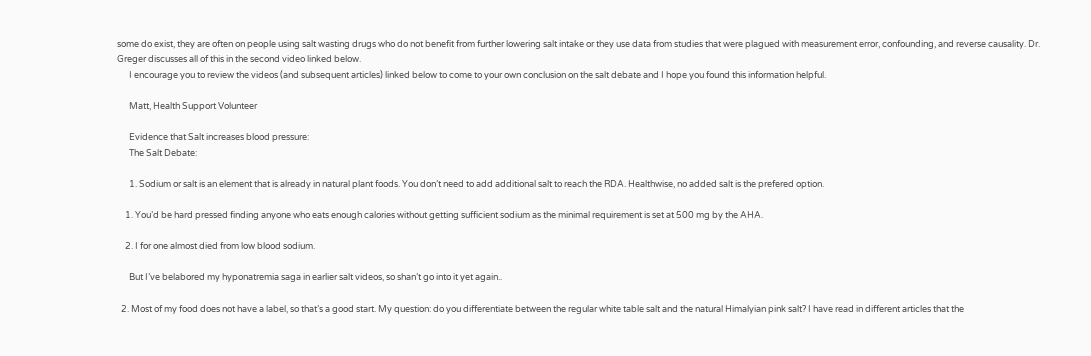some do exist, they are often on people using salt wasting drugs who do not benefit from further lowering salt intake or they use data from studies that were plagued with measurement error, confounding, and reverse causality. Dr. Greger discusses all of this in the second video linked below.
      I encourage you to review the videos (and subsequent articles) linked below to come to your own conclusion on the salt debate and I hope you found this information helpful.

      Matt, Health Support Volunteer

      Evidence that Salt increases blood pressure:
      The Salt Debate:

      1. Sodium or salt is an element that is already in natural plant foods. You don’t need to add additional salt to reach the RDA. Healthwise, no added salt is the prefered option.

    1. You’d be hard pressed finding anyone who eats enough calories without getting sufficient sodium as the minimal requirement is set at 500 mg by the AHA.

    2. I for one almost died from low blood sodium.

      But I’ve belabored my hyponatremia saga in earlier salt videos, so shan’t go into it yet again..

  2. Most of my food does not have a label, so that’s a good start. My question: do you differentiate between the regular white table salt and the natural Himalyian pink salt? I have read in different articles that the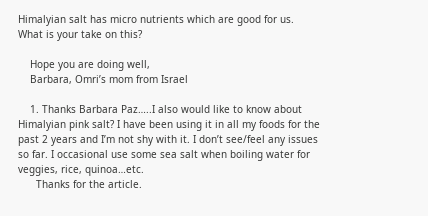Himalyian salt has micro nutrients which are good for us. What is your take on this?

    Hope you are doing well,
    Barbara, Omri’s mom from Israel

    1. Thanks Barbara Paz…..I also would like to know about Himalyian pink salt? I have been using it in all my foods for the past 2 years and I’m not shy with it. I don’t see/feel any issues so far. I occasional use some sea salt when boiling water for veggies, rice, quinoa…etc.
      Thanks for the article.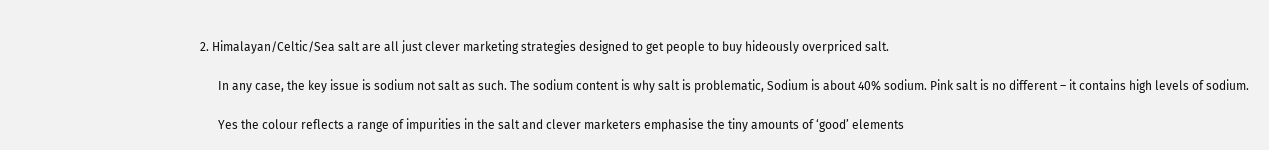2. Himalayan/Celtic/Sea salt are all just clever marketing strategies designed to get people to buy hideously overpriced salt.

      In any case, the key issue is sodium not salt as such. The sodium content is why salt is problematic, Sodium is about 40% sodium. Pink salt is no different – it contains high levels of sodium.

      Yes the colour reflects a range of impurities in the salt and clever marketers emphasise the tiny amounts of ‘good’ elements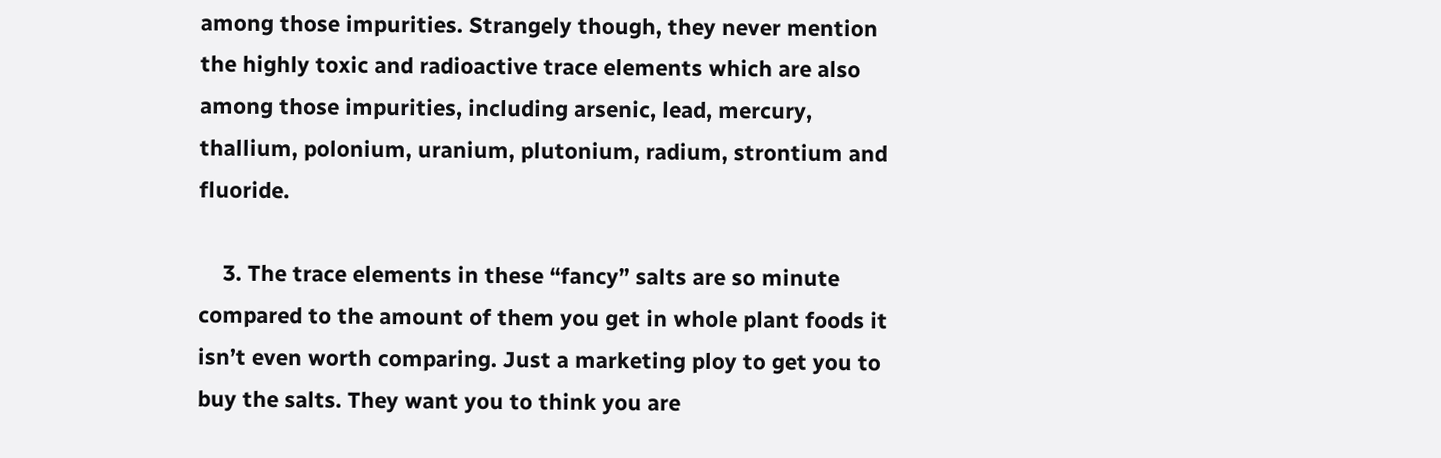among those impurities. Strangely though, they never mention the highly toxic and radioactive trace elements which are also among those impurities, including arsenic, lead, mercury, thallium, polonium, uranium, plutonium, radium, strontium and fluoride.

    3. The trace elements in these “fancy” salts are so minute compared to the amount of them you get in whole plant foods it isn’t even worth comparing. Just a marketing ploy to get you to buy the salts. They want you to think you are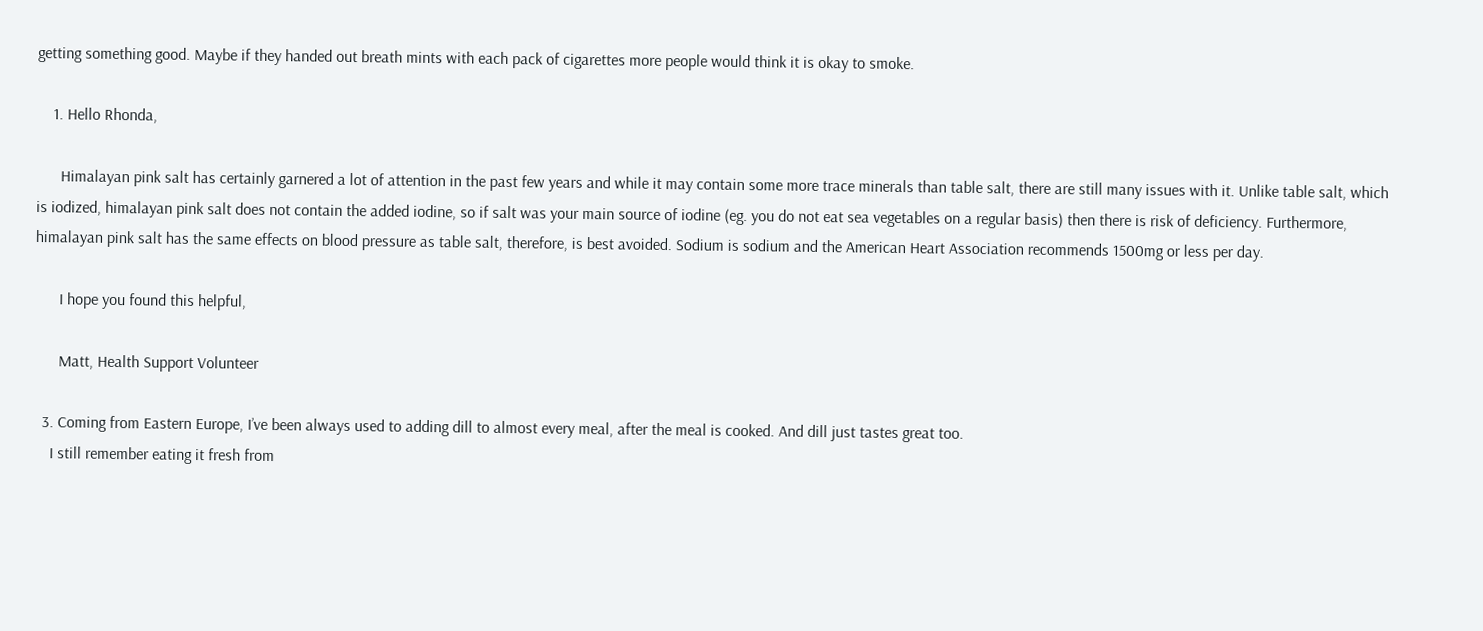getting something good. Maybe if they handed out breath mints with each pack of cigarettes more people would think it is okay to smoke.

    1. Hello Rhonda,

      Himalayan pink salt has certainly garnered a lot of attention in the past few years and while it may contain some more trace minerals than table salt, there are still many issues with it. Unlike table salt, which is iodized, himalayan pink salt does not contain the added iodine, so if salt was your main source of iodine (eg. you do not eat sea vegetables on a regular basis) then there is risk of deficiency. Furthermore, himalayan pink salt has the same effects on blood pressure as table salt, therefore, is best avoided. Sodium is sodium and the American Heart Association recommends 1500mg or less per day.

      I hope you found this helpful,

      Matt, Health Support Volunteer

  3. Coming from Eastern Europe, I’ve been always used to adding dill to almost every meal, after the meal is cooked. And dill just tastes great too.
    I still remember eating it fresh from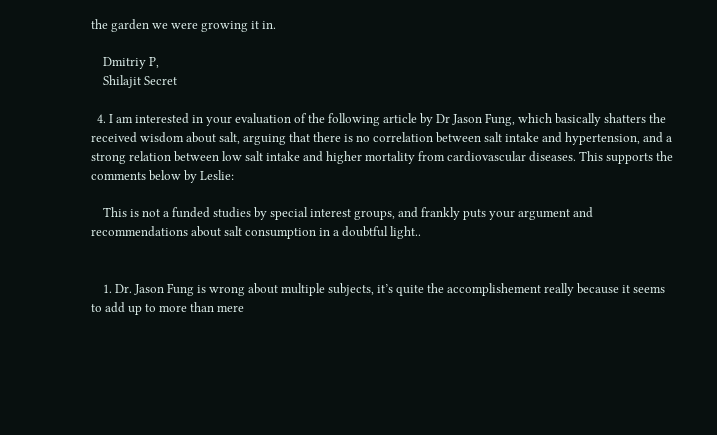the garden we were growing it in.

    Dmitriy P,
    Shilajit Secret

  4. I am interested in your evaluation of the following article by Dr Jason Fung, which basically shatters the received wisdom about salt, arguing that there is no correlation between salt intake and hypertension, and a strong relation between low salt intake and higher mortality from cardiovascular diseases. This supports the comments below by Leslie:

    This is not a funded studies by special interest groups, and frankly puts your argument and recommendations about salt consumption in a doubtful light..


    1. Dr. Jason Fung is wrong about multiple subjects, it’s quite the accomplishement really because it seems to add up to more than mere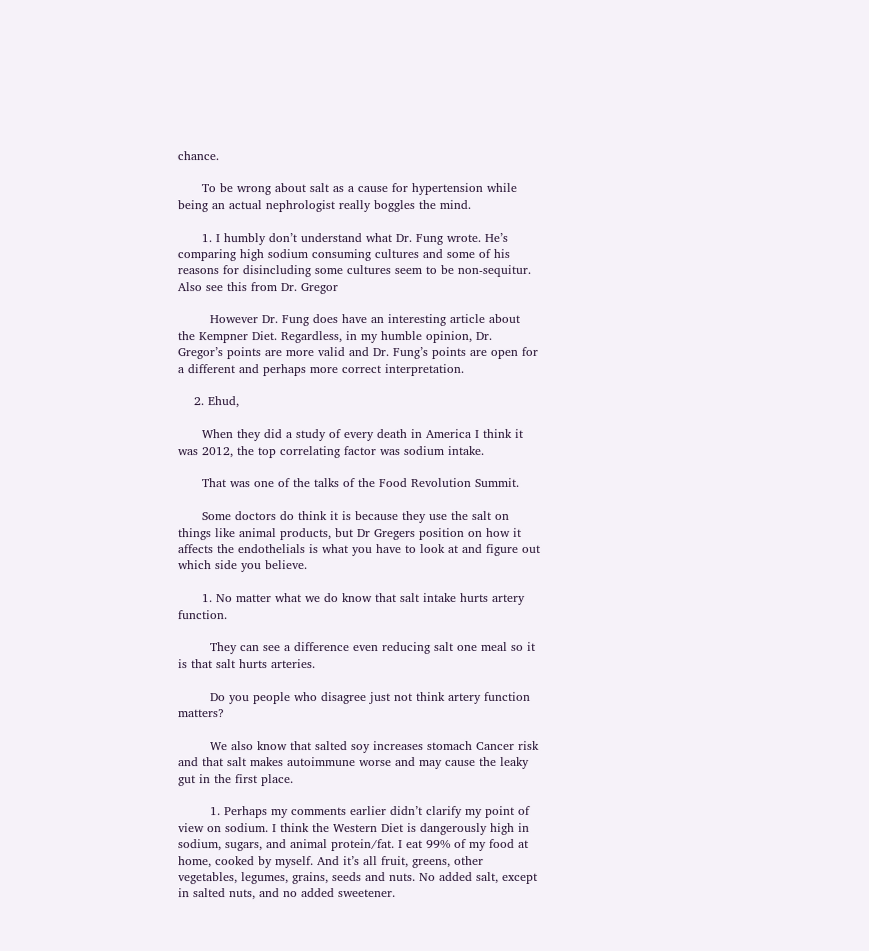chance.

      To be wrong about salt as a cause for hypertension while being an actual nephrologist really boggles the mind.

      1. I humbly don’t understand what Dr. Fung wrote. He’s comparing high sodium consuming cultures and some of his reasons for disincluding some cultures seem to be non-sequitur. Also see this from Dr. Gregor

        However Dr. Fung does have an interesting article about the Kempner Diet. Regardless, in my humble opinion, Dr. Gregor’s points are more valid and Dr. Fung’s points are open for a different and perhaps more correct interpretation.

    2. Ehud,

      When they did a study of every death in America I think it was 2012, the top correlating factor was sodium intake.

      That was one of the talks of the Food Revolution Summit.

      Some doctors do think it is because they use the salt on things like animal products, but Dr Gregers position on how it affects the endothelials is what you have to look at and figure out which side you believe.

      1. No matter what we do know that salt intake hurts artery function.

        They can see a difference even reducing salt one meal so it is that salt hurts arteries.

        Do you people who disagree just not think artery function matters?

        We also know that salted soy increases stomach Cancer risk and that salt makes autoimmune worse and may cause the leaky gut in the first place.

        1. Perhaps my comments earlier didn’t clarify my point of view on sodium. I think the Western Diet is dangerously high in sodium, sugars, and animal protein/fat. I eat 99% of my food at home, cooked by myself. And it’s all fruit, greens, other vegetables, legumes, grains, seeds and nuts. No added salt, except in salted nuts, and no added sweetener.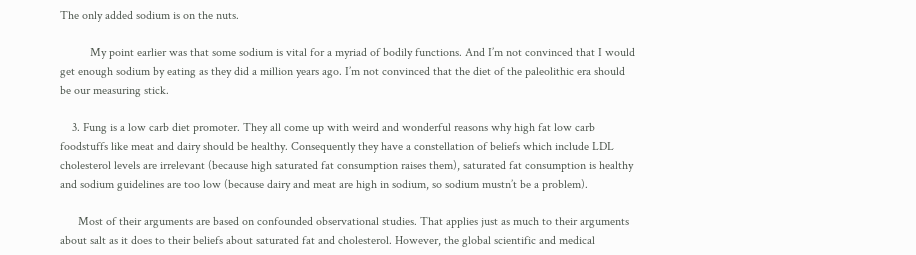The only added sodium is on the nuts.

          My point earlier was that some sodium is vital for a myriad of bodily functions. And I’m not convinced that I would get enough sodium by eating as they did a million years ago. I’m not convinced that the diet of the paleolithic era should be our measuring stick.

    3. Fung is a low carb diet promoter. They all come up with weird and wonderful reasons why high fat low carb foodstuffs like meat and dairy should be healthy. Consequently they have a constellation of beliefs which include LDL cholesterol levels are irrelevant (because high saturated fat consumption raises them), saturated fat consumption is healthy and sodium guidelines are too low (because dairy and meat are high in sodium, so sodium mustn’t be a problem).

      Most of their arguments are based on confounded observational studies. That applies just as much to their arguments about salt as it does to their beliefs about saturated fat and cholesterol. However, the global scientific and medical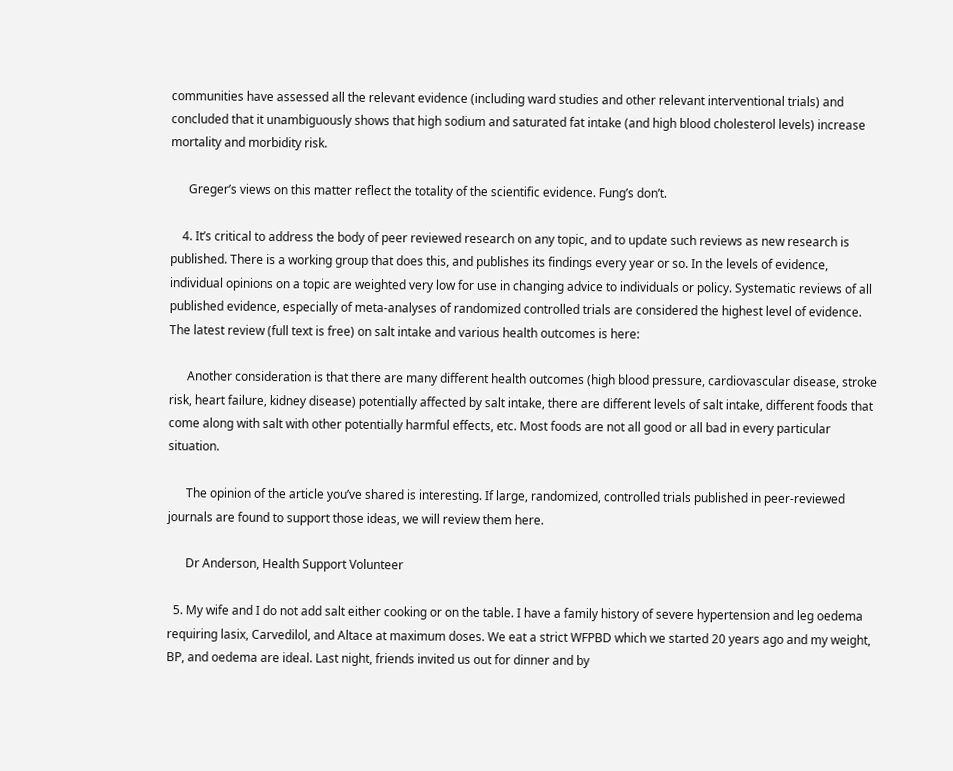communities have assessed all the relevant evidence (including ward studies and other relevant interventional trials) and concluded that it unambiguously shows that high sodium and saturated fat intake (and high blood cholesterol levels) increase mortality and morbidity risk.

      Greger’s views on this matter reflect the totality of the scientific evidence. Fung’s don’t.

    4. It’s critical to address the body of peer reviewed research on any topic, and to update such reviews as new research is published. There is a working group that does this, and publishes its findings every year or so. In the levels of evidence, individual opinions on a topic are weighted very low for use in changing advice to individuals or policy. Systematic reviews of all published evidence, especially of meta-analyses of randomized controlled trials are considered the highest level of evidence. The latest review (full text is free) on salt intake and various health outcomes is here:

      Another consideration is that there are many different health outcomes (high blood pressure, cardiovascular disease, stroke risk, heart failure, kidney disease) potentially affected by salt intake, there are different levels of salt intake, different foods that come along with salt with other potentially harmful effects, etc. Most foods are not all good or all bad in every particular situation.

      The opinion of the article you’ve shared is interesting. If large, randomized, controlled trials published in peer-reviewed journals are found to support those ideas, we will review them here.

      Dr Anderson, Health Support Volunteer

  5. My wife and I do not add salt either cooking or on the table. I have a family history of severe hypertension and leg oedema requiring lasix, Carvedilol, and Altace at maximum doses. We eat a strict WFPBD which we started 20 years ago and my weight, BP, and oedema are ideal. Last night, friends invited us out for dinner and by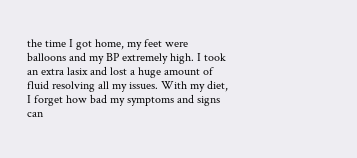the time I got home, my feet were balloons and my BP extremely high. I took an extra lasix and lost a huge amount of fluid resolving all my issues. With my diet, I forget how bad my symptoms and signs can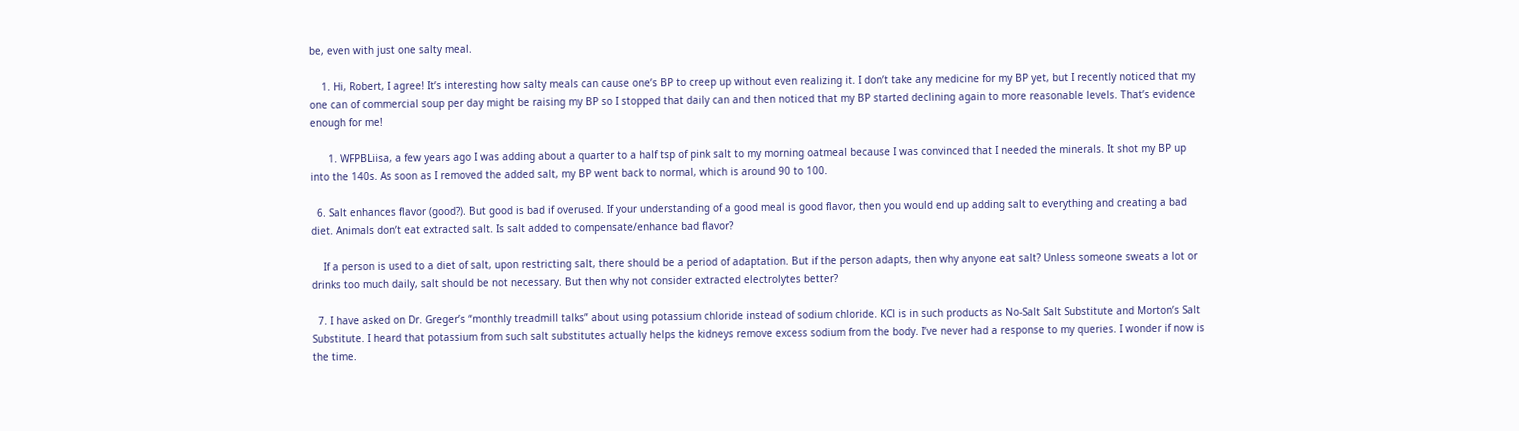be, even with just one salty meal.

    1. Hi, Robert, I agree! It’s interesting how salty meals can cause one’s BP to creep up without even realizing it. I don’t take any medicine for my BP yet, but I recently noticed that my one can of commercial soup per day might be raising my BP so I stopped that daily can and then noticed that my BP started declining again to more reasonable levels. That’s evidence enough for me!

      1. WFPBLiisa, a few years ago I was adding about a quarter to a half tsp of pink salt to my morning oatmeal because I was convinced that I needed the minerals. It shot my BP up into the 140s. As soon as I removed the added salt, my BP went back to normal, which is around 90 to 100.

  6. Salt enhances flavor (good?). But good is bad if overused. If your understanding of a good meal is good flavor, then you would end up adding salt to everything and creating a bad diet. Animals don’t eat extracted salt. Is salt added to compensate/enhance bad flavor?

    If a person is used to a diet of salt, upon restricting salt, there should be a period of adaptation. But if the person adapts, then why anyone eat salt? Unless someone sweats a lot or drinks too much daily, salt should be not necessary. But then why not consider extracted electrolytes better?

  7. I have asked on Dr. Greger’s “monthly treadmill talks” about using potassium chloride instead of sodium chloride. KCl is in such products as No-Salt Salt Substitute and Morton’s Salt Substitute. I heard that potassium from such salt substitutes actually helps the kidneys remove excess sodium from the body. I’ve never had a response to my queries. I wonder if now is the time.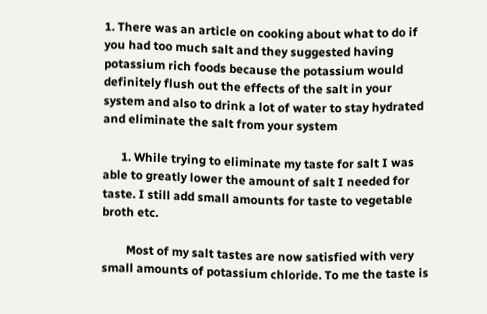1. There was an article on cooking about what to do if you had too much salt and they suggested having potassium rich foods because the potassium would definitely flush out the effects of the salt in your system and also to drink a lot of water to stay hydrated and eliminate the salt from your system

      1. While trying to eliminate my taste for salt I was able to greatly lower the amount of salt I needed for taste. I still add small amounts for taste to vegetable broth etc.

        Most of my salt tastes are now satisfied with very small amounts of potassium chloride. To me the taste is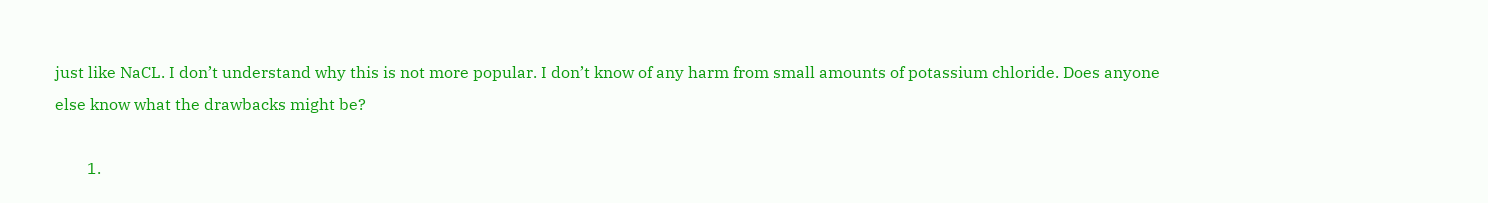just like NaCL. I don’t understand why this is not more popular. I don’t know of any harm from small amounts of potassium chloride. Does anyone else know what the drawbacks might be?

        1.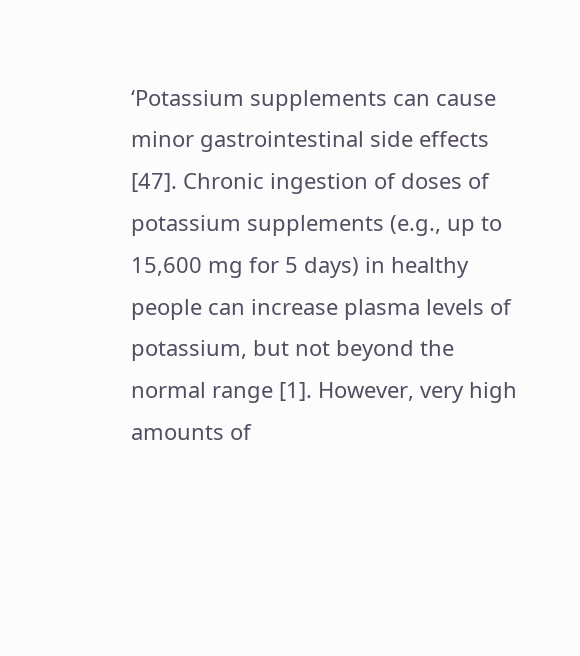‘Potassium supplements can cause minor gastrointestinal side effects [47]. Chronic ingestion of doses of potassium supplements (e.g., up to 15,600 mg for 5 days) in healthy people can increase plasma levels of potassium, but not beyond the normal range [1]. However, very high amounts of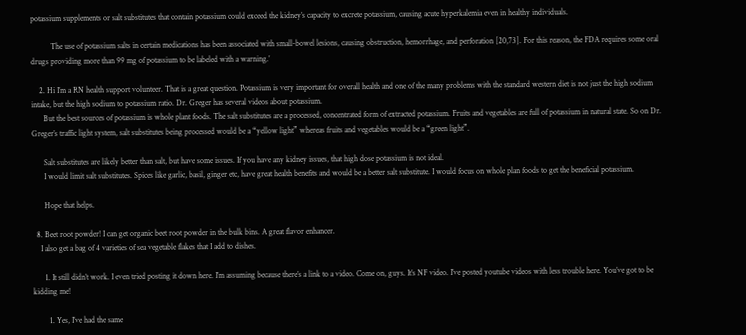potassium supplements or salt substitutes that contain potassium could exceed the kidney’s capacity to excrete potassium, causing acute hyperkalemia even in healthy individuals.

          The use of potassium salts in certain medications has been associated with small-bowel lesions, causing obstruction, hemorrhage, and perforation [20,73]. For this reason, the FDA requires some oral drugs providing more than 99 mg of potassium to be labeled with a warning.’

    2. Hi I’m a RN health support volunteer. That is a great question. Potassium is very important for overall health and one of the many problems with the standard western diet is not just the high sodium intake, but the high sodium to potassium ratio. Dr. Greger has several videos about potassium.
      But the best sources of potassium is whole plant foods. The salt substitutes are a processed, concentrated form of extracted potassium. Fruits and vegetables are full of potassium in natural state. So on Dr. Greger’s traffic light system, salt substitutes being processed would be a “yellow light” whereas fruits and vegetables would be a “green light”.

      Salt substitutes are likely better than salt, but have some issues. If you have any kidney issues, that high dose potassium is not ideal.
      I would limit salt substitutes. Spices like garlic, basil, ginger etc, have great health benefits and would be a better salt substitute. I would focus on whole plan foods to get the beneficial potassium.

      Hope that helps.

  8. Beet root powder! I can get organic beet root powder in the bulk bins. A great flavor enhancer.
    I also get a bag of 4 varieties of sea vegetable flakes that I add to dishes.

      1. It still didn’t work. I even tried posting it down here. I’m assuming because there’s a link to a video. Come on, guys. It’s NF video. I’ve posted youtube videos with less trouble here. You’ve got to be kidding me!

        1. Yes, I’ve had the same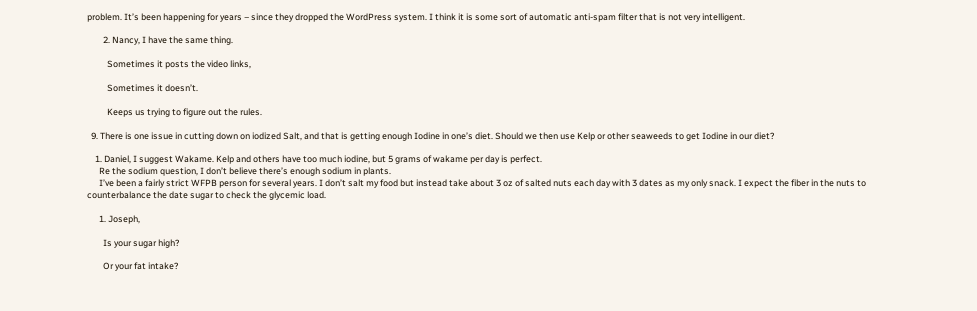problem. It’s been happening for years – since they dropped the WordPress system. I think it is some sort of automatic anti-spam filter that is not very intelligent.

        2. Nancy, I have the same thing.

          Sometimes it posts the video links,

          Sometimes it doesn’t.

          Keeps us trying to figure out the rules.

  9. There is one issue in cutting down on iodized Salt, and that is getting enough Iodine in one’s diet. Should we then use Kelp or other seaweeds to get Iodine in our diet?

    1. Daniel, I suggest Wakame. Kelp and others have too much iodine, but 5 grams of wakame per day is perfect.
      Re the sodium question, I don’t believe there’s enough sodium in plants.
      I’ve been a fairly strict WFPB person for several years. I don’t salt my food but instead take about 3 oz of salted nuts each day with 3 dates as my only snack. I expect the fiber in the nuts to counterbalance the date sugar to check the glycemic load.

      1. Joseph,

        Is your sugar high?

        Or your fat intake?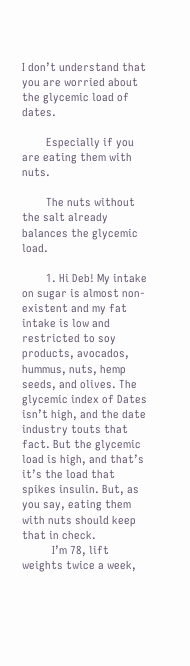I don’t understand that you are worried about the glycemic load of dates.

        Especially if you are eating them with nuts.

        The nuts without the salt already balances the glycemic load.

        1. Hi Deb! My intake on sugar is almost non-existent and my fat intake is low and restricted to soy products, avocados, hummus, nuts, hemp seeds, and olives. The glycemic index of Dates isn’t high, and the date industry touts that fact. But the glycemic load is high, and that’s it’s the load that spikes insulin. But, as you say, eating them with nuts should keep that in check.
          I’m 78, lift weights twice a week,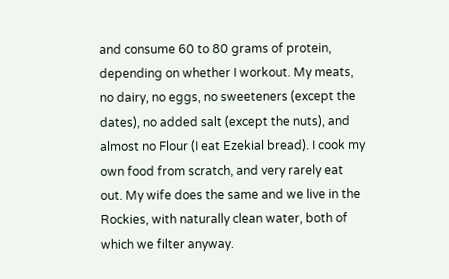and consume 60 to 80 grams of protein, depending on whether I workout. My meats, no dairy, no eggs, no sweeteners (except the dates), no added salt (except the nuts), and almost no Flour (I eat Ezekial bread). I cook my own food from scratch, and very rarely eat out. My wife does the same and we live in the Rockies, with naturally clean water, both of which we filter anyway.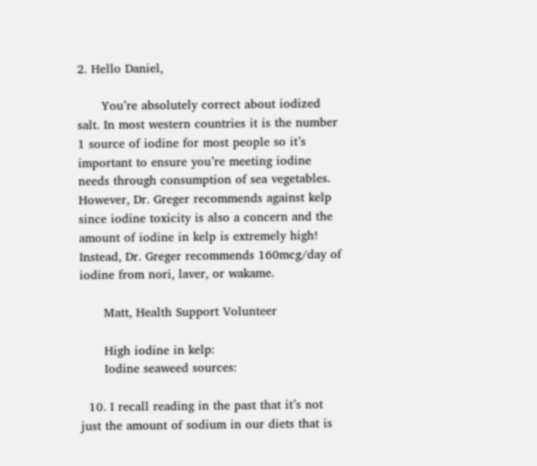2. Hello Daniel,

      You’re absolutely correct about iodized salt. In most western countries it is the number 1 source of iodine for most people so it’s important to ensure you’re meeting iodine needs through consumption of sea vegetables. However, Dr. Greger recommends against kelp since iodine toxicity is also a concern and the amount of iodine in kelp is extremely high! Instead, Dr. Greger recommends 160mcg/day of iodine from nori, laver, or wakame.

      Matt, Health Support Volunteer

      High iodine in kelp:
      Iodine seaweed sources:

  10. I recall reading in the past that it’s not just the amount of sodium in our diets that is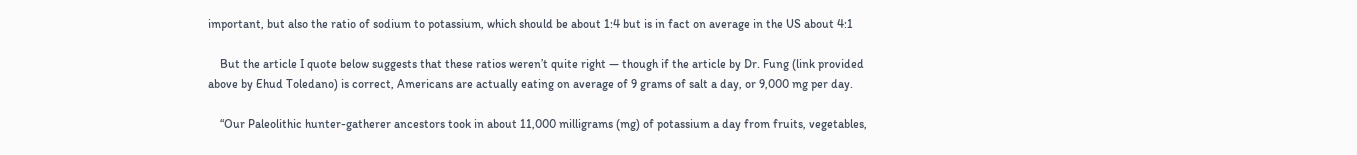important, but also the ratio of sodium to potassium, which should be about 1:4 but is in fact on average in the US about 4:1

    But the article I quote below suggests that these ratios weren’t quite right — though if the article by Dr. Fung (link provided above by Ehud Toledano) is correct, Americans are actually eating on average of 9 grams of salt a day, or 9,000 mg per day.

    “Our Paleolithic hunter-gatherer ancestors took in about 11,000 milligrams (mg) of potassium a day from fruits, vegetables,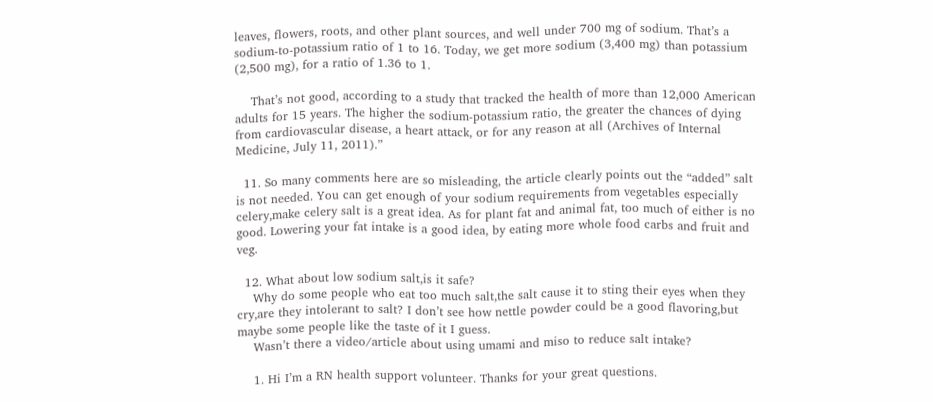leaves, flowers, roots, and other plant sources, and well under 700 mg of sodium. That’s a sodium-to-potassium ratio of 1 to 16. Today, we get more sodium (3,400 mg) than potassium (2,500 mg), for a ratio of 1.36 to 1.

    That’s not good, according to a study that tracked the health of more than 12,000 American adults for 15 years. The higher the sodium-potassium ratio, the greater the chances of dying from cardiovascular disease, a heart attack, or for any reason at all (Archives of Internal Medicine, July 11, 2011).”

  11. So many comments here are so misleading, the article clearly points out the “added” salt is not needed. You can get enough of your sodium requirements from vegetables especially celery,make celery salt is a great idea. As for plant fat and animal fat, too much of either is no good. Lowering your fat intake is a good idea, by eating more whole food carbs and fruit and veg.

  12. What about low sodium salt,is it safe?
    Why do some people who eat too much salt,the salt cause it to sting their eyes when they cry,are they intolerant to salt? I don’t see how nettle powder could be a good flavoring,but maybe some people like the taste of it I guess.
    Wasn’t there a video/article about using umami and miso to reduce salt intake?

    1. Hi I’m a RN health support volunteer. Thanks for your great questions.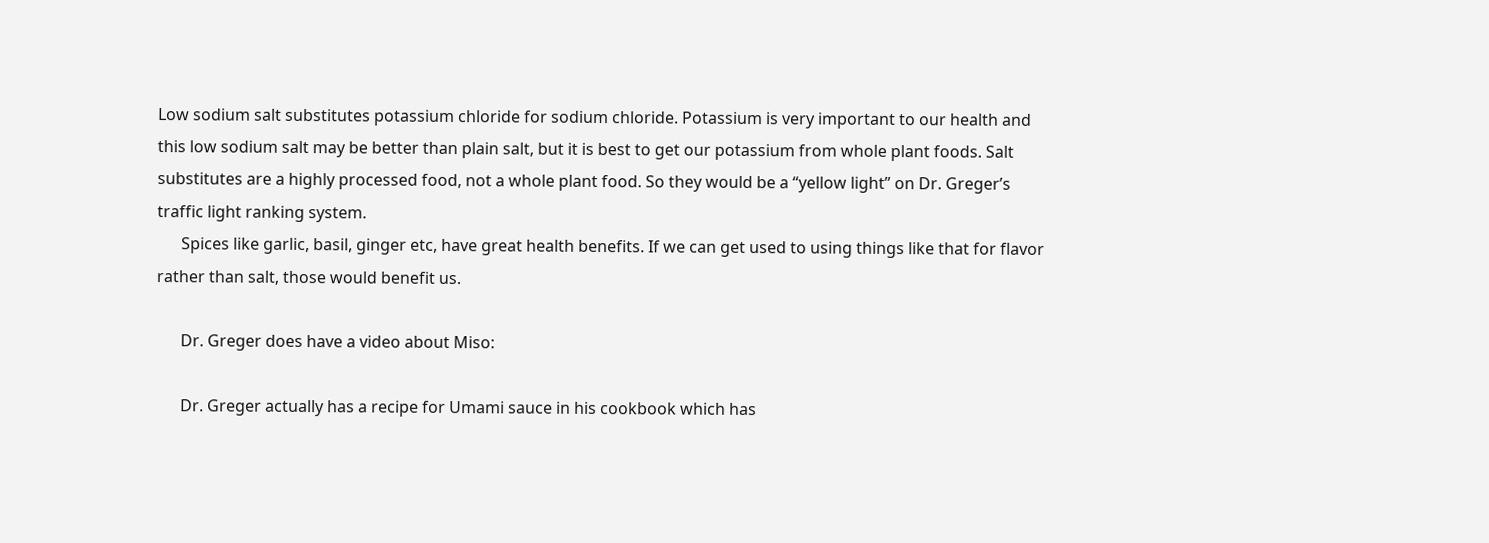Low sodium salt substitutes potassium chloride for sodium chloride. Potassium is very important to our health and this low sodium salt may be better than plain salt, but it is best to get our potassium from whole plant foods. Salt substitutes are a highly processed food, not a whole plant food. So they would be a “yellow light” on Dr. Greger’s traffic light ranking system.
      Spices like garlic, basil, ginger etc, have great health benefits. If we can get used to using things like that for flavor rather than salt, those would benefit us.

      Dr. Greger does have a video about Miso:

      Dr. Greger actually has a recipe for Umami sauce in his cookbook which has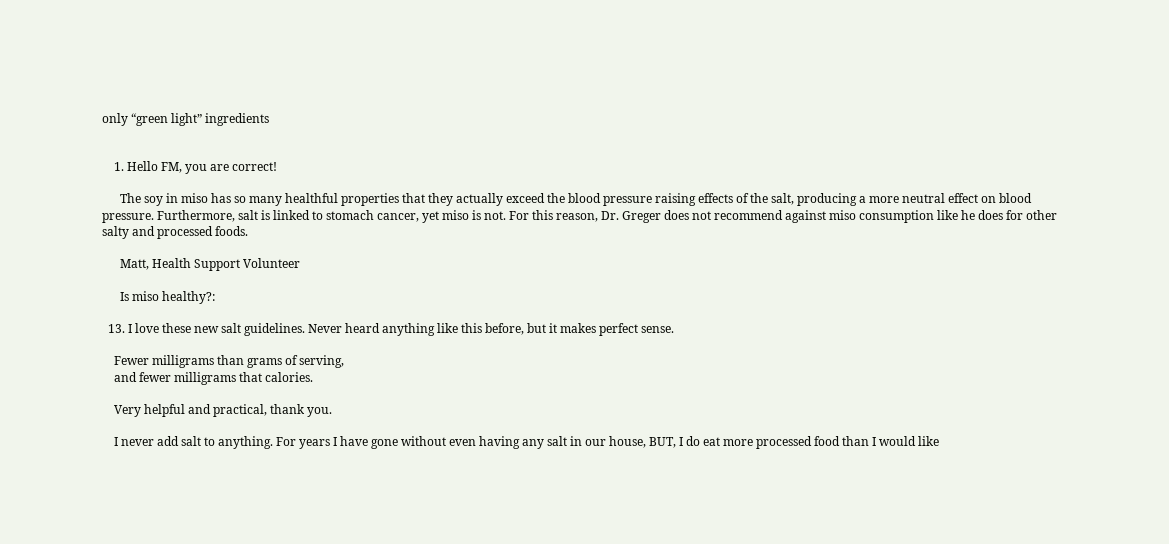only “green light” ingredients


    1. Hello FM, you are correct!

      The soy in miso has so many healthful properties that they actually exceed the blood pressure raising effects of the salt, producing a more neutral effect on blood pressure. Furthermore, salt is linked to stomach cancer, yet miso is not. For this reason, Dr. Greger does not recommend against miso consumption like he does for other salty and processed foods.

      Matt, Health Support Volunteer

      Is miso healthy?:

  13. I love these new salt guidelines. Never heard anything like this before, but it makes perfect sense.

    Fewer milligrams than grams of serving,
    and fewer milligrams that calories.

    Very helpful and practical, thank you.

    I never add salt to anything. For years I have gone without even having any salt in our house, BUT, I do eat more processed food than I would like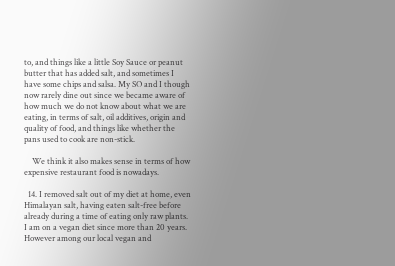to, and things like a little Soy Sauce or peanut butter that has added salt, and sometimes I have some chips and salsa. My SO and I though now rarely dine out since we became aware of how much we do not know about what we are eating, in terms of salt, oil additives, origin and quality of food, and things like whether the pans used to cook are non-stick.

    We think it also makes sense in terms of how expensive restaurant food is nowadays.

  14. I removed salt out of my diet at home, even Himalayan salt, having eaten salt-free before already during a time of eating only raw plants. I am on a vegan diet since more than 20 years. However among our local vegan and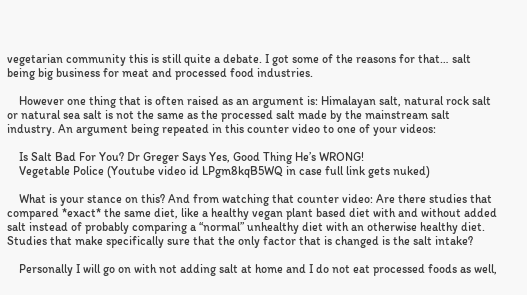vegetarian community this is still quite a debate. I got some of the reasons for that… salt being big business for meat and processed food industries.

    However one thing that is often raised as an argument is: Himalayan salt, natural rock salt or natural sea salt is not the same as the processed salt made by the mainstream salt industry. An argument being repeated in this counter video to one of your videos:

    Is Salt Bad For You? Dr Greger Says Yes, Good Thing He’s WRONG!
    Vegetable Police (Youtube video id LPgm8kqB5WQ in case full link gets nuked)

    What is your stance on this? And from watching that counter video: Are there studies that compared *exact* the same diet, like a healthy vegan plant based diet with and without added salt instead of probably comparing a “normal” unhealthy diet with an otherwise healthy diet. Studies that make specifically sure that the only factor that is changed is the salt intake?

    Personally I will go on with not adding salt at home and I do not eat processed foods as well,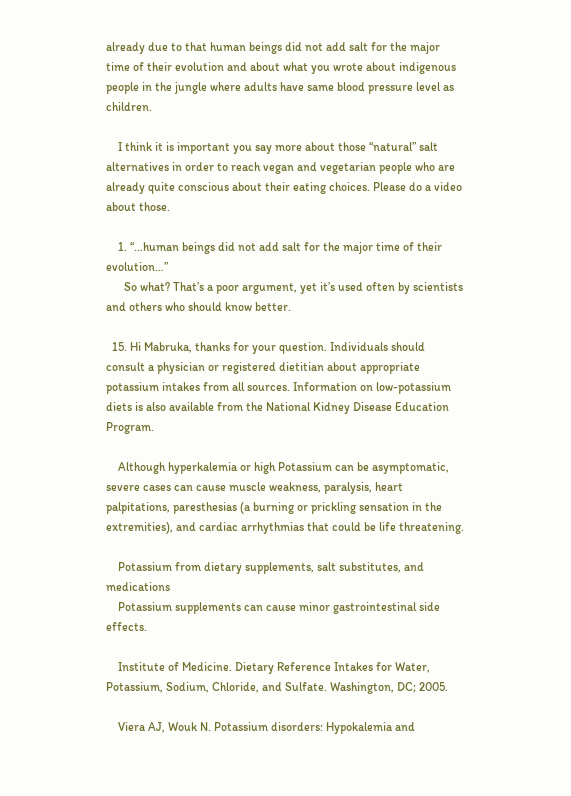already due to that human beings did not add salt for the major time of their evolution and about what you wrote about indigenous people in the jungle where adults have same blood pressure level as children.

    I think it is important you say more about those “natural” salt alternatives in order to reach vegan and vegetarian people who are already quite conscious about their eating choices. Please do a video about those.

    1. “…human beings did not add salt for the major time of their evolution…”
      So what? That’s a poor argument, yet it’s used often by scientists and others who should know better.

  15. Hi Mabruka, thanks for your question. Individuals should consult a physician or registered dietitian about appropriate potassium intakes from all sources. Information on low-potassium diets is also available from the National Kidney Disease Education Program.

    Although hyperkalemia or high Potassium can be asymptomatic, severe cases can cause muscle weakness, paralysis, heart palpitations, paresthesias (a burning or prickling sensation in the extremities), and cardiac arrhythmias that could be life threatening.

    Potassium from dietary supplements, salt substitutes, and medications
    Potassium supplements can cause minor gastrointestinal side effects.

    Institute of Medicine. Dietary Reference Intakes for Water, Potassium, Sodium, Chloride, and Sulfate. Washington, DC; 2005.

    Viera AJ, Wouk N. Potassium disorders: Hypokalemia and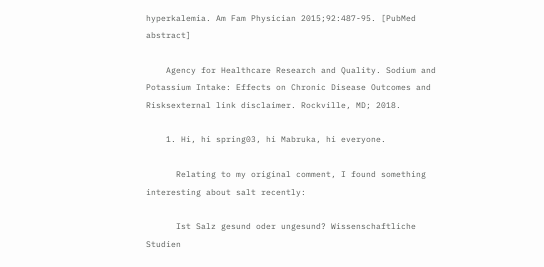hyperkalemia. Am Fam Physician 2015;92:487-95. [PubMed abstract]

    Agency for Healthcare Research and Quality. Sodium and Potassium Intake: Effects on Chronic Disease Outcomes and Risksexternal link disclaimer. Rockville, MD; 2018.

    1. Hi, hi spring03, hi Mabruka, hi everyone.

      Relating to my original comment, I found something interesting about salt recently:

      Ist Salz gesund oder ungesund? Wissenschaftliche Studien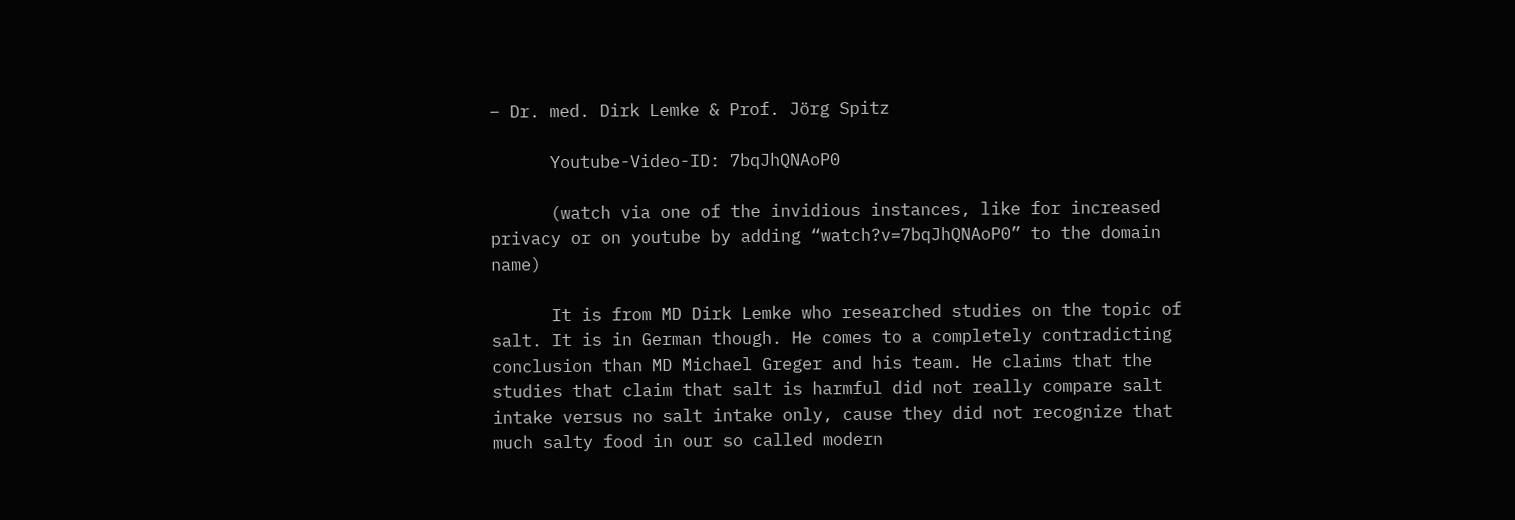– Dr. med. Dirk Lemke & Prof. Jörg Spitz

      Youtube-Video-ID: 7bqJhQNAoP0

      (watch via one of the invidious instances, like for increased privacy or on youtube by adding “watch?v=7bqJhQNAoP0” to the domain name)

      It is from MD Dirk Lemke who researched studies on the topic of salt. It is in German though. He comes to a completely contradicting conclusion than MD Michael Greger and his team. He claims that the studies that claim that salt is harmful did not really compare salt intake versus no salt intake only, cause they did not recognize that much salty food in our so called modern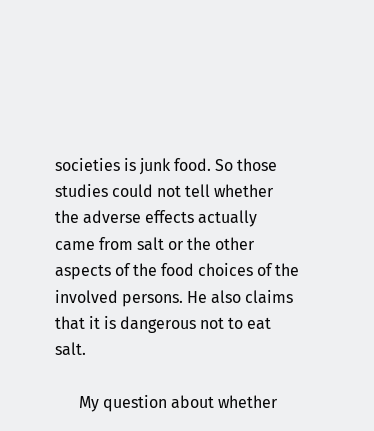societies is junk food. So those studies could not tell whether the adverse effects actually came from salt or the other aspects of the food choices of the involved persons. He also claims that it is dangerous not to eat salt.

      My question about whether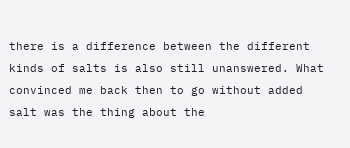there is a difference between the different kinds of salts is also still unanswered. What convinced me back then to go without added salt was the thing about the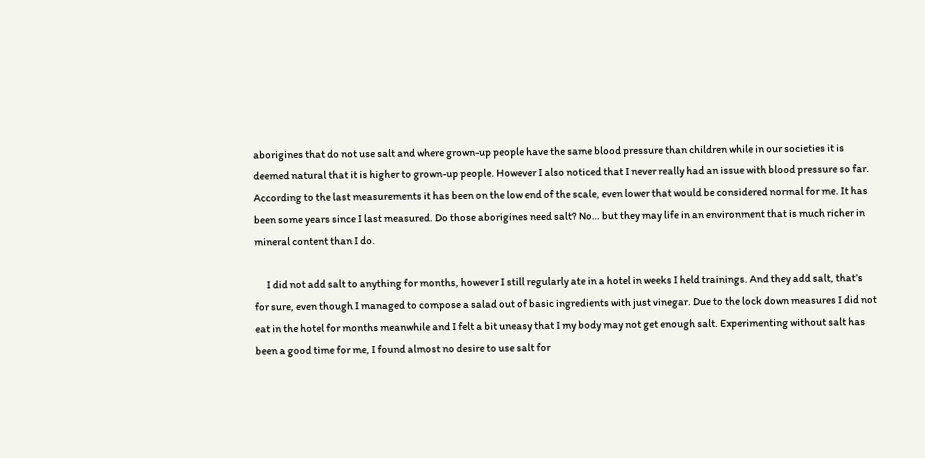aborigines that do not use salt and where grown-up people have the same blood pressure than children while in our societies it is deemed natural that it is higher to grown-up people. However I also noticed that I never really had an issue with blood pressure so far. According to the last measurements it has been on the low end of the scale, even lower that would be considered normal for me. It has been some years since I last measured. Do those aborigines need salt? No… but they may life in an environment that is much richer in mineral content than I do.

      I did not add salt to anything for months, however I still regularly ate in a hotel in weeks I held trainings. And they add salt, that’s for sure, even though I managed to compose a salad out of basic ingredients with just vinegar. Due to the lock down measures I did not eat in the hotel for months meanwhile and I felt a bit uneasy that I my body may not get enough salt. Experimenting without salt has been a good time for me, I found almost no desire to use salt for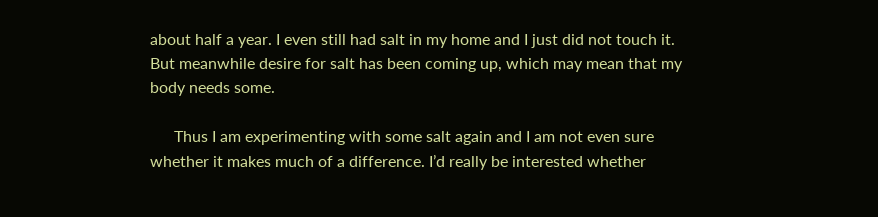about half a year. I even still had salt in my home and I just did not touch it. But meanwhile desire for salt has been coming up, which may mean that my body needs some.

      Thus I am experimenting with some salt again and I am not even sure whether it makes much of a difference. I’d really be interested whether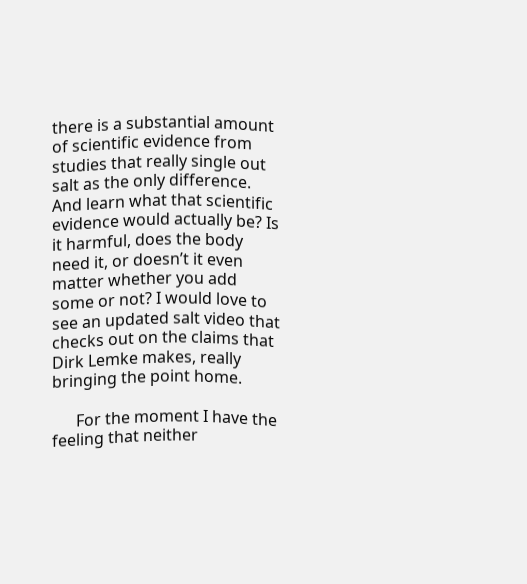there is a substantial amount of scientific evidence from studies that really single out salt as the only difference. And learn what that scientific evidence would actually be? Is it harmful, does the body need it, or doesn’t it even matter whether you add some or not? I would love to see an updated salt video that checks out on the claims that Dirk Lemke makes, really bringing the point home.

      For the moment I have the feeling that neither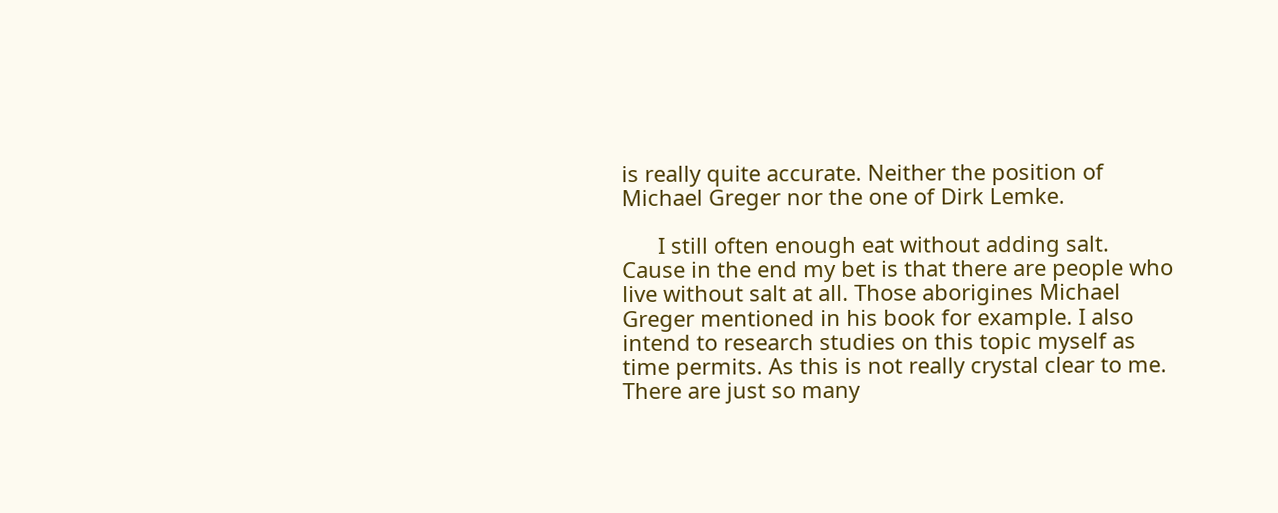is really quite accurate. Neither the position of Michael Greger nor the one of Dirk Lemke.

      I still often enough eat without adding salt. Cause in the end my bet is that there are people who live without salt at all. Those aborigines Michael Greger mentioned in his book for example. I also intend to research studies on this topic myself as time permits. As this is not really crystal clear to me. There are just so many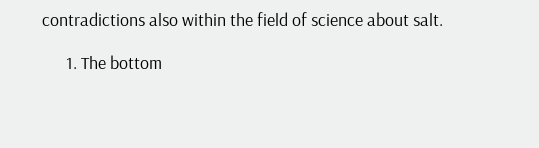contradictions also within the field of science about salt.

      1. The bottom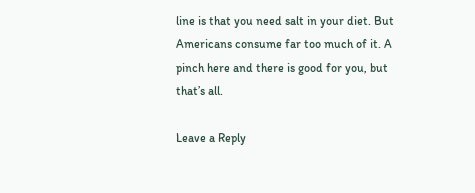line is that you need salt in your diet. But Americans consume far too much of it. A pinch here and there is good for you, but that’s all.

Leave a Reply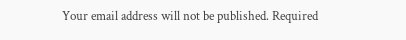Your email address will not be published. Required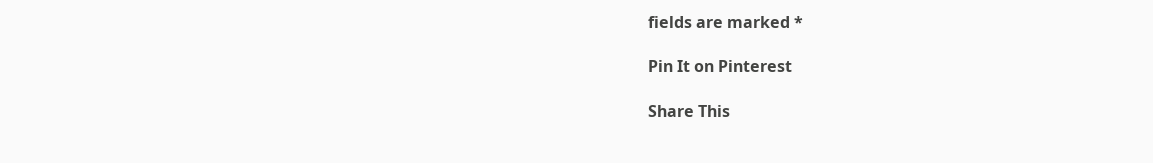fields are marked *

Pin It on Pinterest

Share This